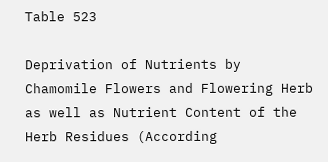Table 523

Deprivation of Nutrients by Chamomile Flowers and Flowering Herb as well as Nutrient Content of the Herb Residues (According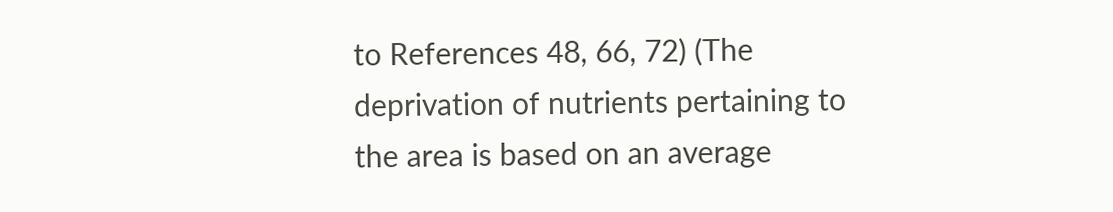to References 48, 66, 72) (The deprivation of nutrients pertaining to the area is based on an average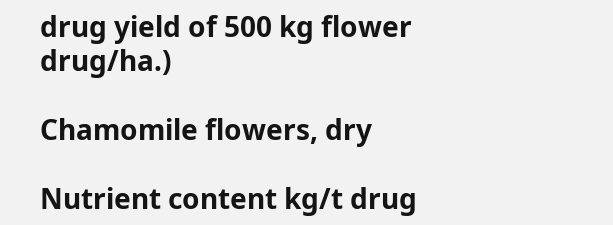drug yield of 500 kg flower drug/ha.)

Chamomile flowers, dry

Nutrient content kg/t drug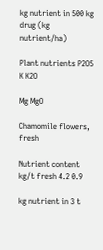kg nutrient in 500 kg drug (kg nutrient/ha)

Plant nutrients P2O5 K K2O

Mg MgO

Chamomile flowers, fresh

Nutrient content kg/t fresh 4.2 0.9

kg nutrient in 3 t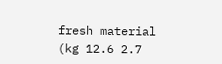fresh material (kg 12.6 2.7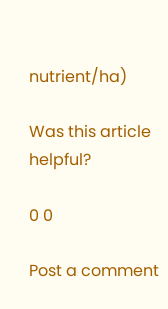nutrient/ha)

Was this article helpful?

0 0

Post a comment